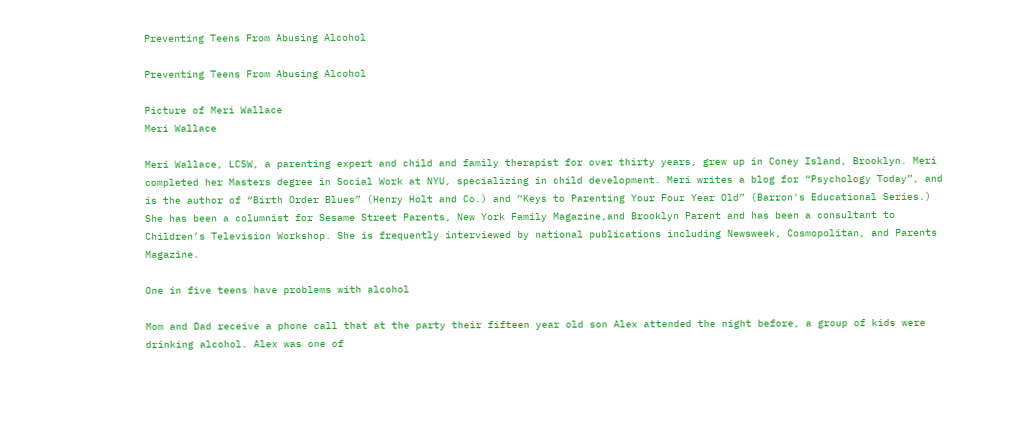Preventing Teens From Abusing Alcohol

Preventing Teens From Abusing Alcohol

Picture of Meri Wallace
Meri Wallace

Meri Wallace, LCSW, a parenting expert and child and family therapist for over thirty years, grew up in Coney Island, Brooklyn. Meri completed her Masters degree in Social Work at NYU, specializing in child development. Meri writes a blog for “Psychology Today”, and is the author of “Birth Order Blues” (Henry Holt and Co.) and “Keys to Parenting Your Four Year Old” (Barron's Educational Series.) She has been a columnist for Sesame Street Parents, New York Family Magazine,and Brooklyn Parent and has been a consultant to Children’s Television Workshop. She is frequently interviewed by national publications including Newsweek, Cosmopolitan, and Parents Magazine.

One in five teens have problems with alcohol

Mom and Dad receive a phone call that at the party their fifteen year old son Alex attended the night before, a group of kids were drinking alcohol. Alex was one of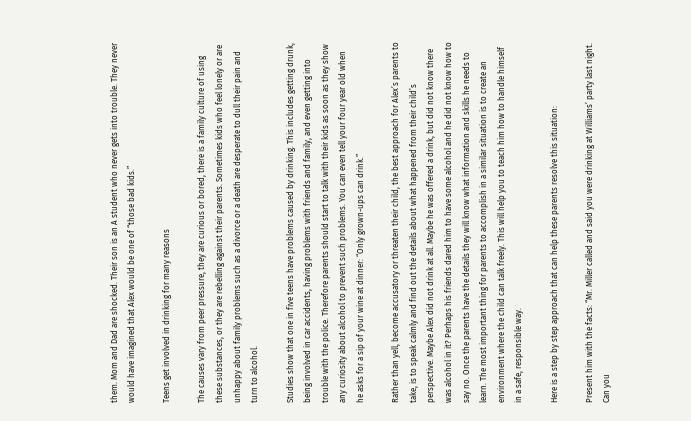them. Mom and Dad are shocked. Their son is an A student who never gets into trouble. They never would have imagined that Alex would be one of “those bad kids.”

Teens get involved in drinking for many reasons

The causes vary from peer pressure, they are curious or bored, there is a family culture of using these substances, or they are rebelling against their parents. Sometimes kids who feel lonely or are unhappy about family problems such as a divorce or a death are desperate to dull their pain and turn to alcohol.

Studies show that one in five teens have problems caused by drinking. This includes getting drunk, being involved in car accidents, having problems with friends and family, and even getting into trouble with the police. Therefore parents should start to talk with their kids as soon as they show any curiosity about alcohol to prevent such problems. You can even tell your four year old when he asks for a sip of your wine at dinner: “Only grown-ups can drink.”

Rather than yell, become accusatory or threaten their child, the best approach for Alex’s parents to take, is to speak calmly and find out the details about what happened from their child’s perspective. Maybe Alex did not drink at all. Maybe he was offered a drink, but did not know there was alcohol in it? Perhaps his friends dared him to have some alcohol and he did not know how to say no. Once the parents have the details they will know what information and skills he needs to learn. The most important thing for parents to accomplish in a similar situation is to create an environment where the child can talk freely. This will help you to teach him how to handle himself in a safe, responsible way.

Here is a step by step approach that can help these parents resolve this situation:

Present him with the facts: “Mr. Miller called and said you were drinking at Williams’ party last night. Can you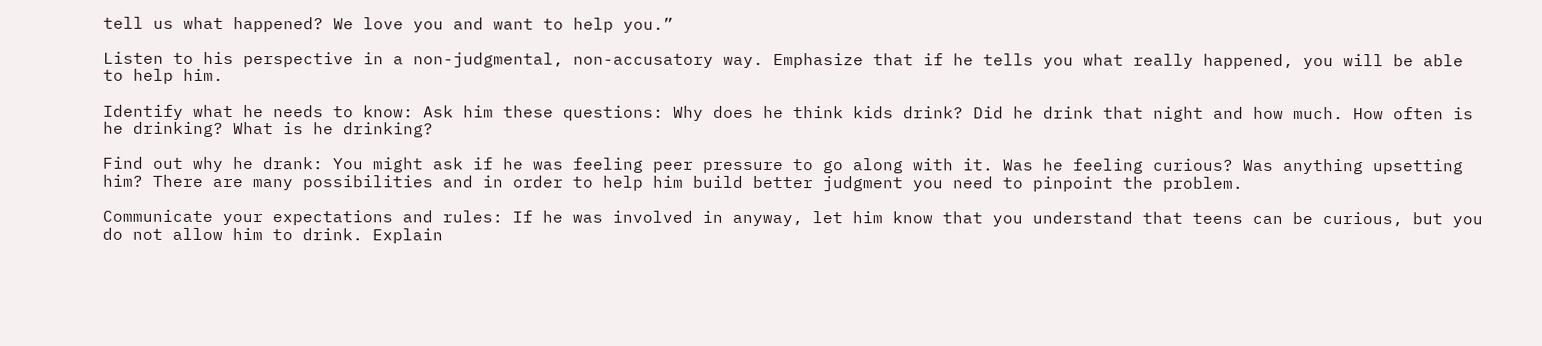tell us what happened? We love you and want to help you.”

Listen to his perspective in a non-judgmental, non-accusatory way. Emphasize that if he tells you what really happened, you will be able to help him.

Identify what he needs to know: Ask him these questions: Why does he think kids drink? Did he drink that night and how much. How often is he drinking? What is he drinking?

Find out why he drank: You might ask if he was feeling peer pressure to go along with it. Was he feeling curious? Was anything upsetting him? There are many possibilities and in order to help him build better judgment you need to pinpoint the problem.

Communicate your expectations and rules: If he was involved in anyway, let him know that you understand that teens can be curious, but you do not allow him to drink. Explain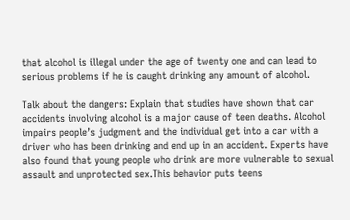that alcohol is illegal under the age of twenty one and can lead to serious problems if he is caught drinking any amount of alcohol.

Talk about the dangers: Explain that studies have shown that car accidents involving alcohol is a major cause of teen deaths. Alcohol impairs people’s judgment and the individual get into a car with a driver who has been drinking and end up in an accident. Experts have also found that young people who drink are more vulnerable to sexual assault and unprotected sex.This behavior puts teens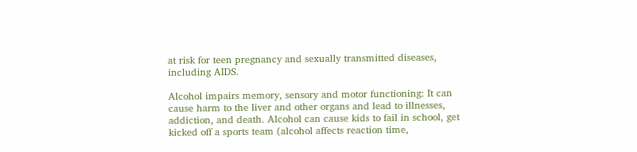at risk for teen pregnancy and sexually transmitted diseases, including AIDS.

Alcohol impairs memory, sensory and motor functioning: It can cause harm to the liver and other organs and lead to illnesses, addiction, and death. Alcohol can cause kids to fail in school, get kicked off a sports team (alcohol affects reaction time,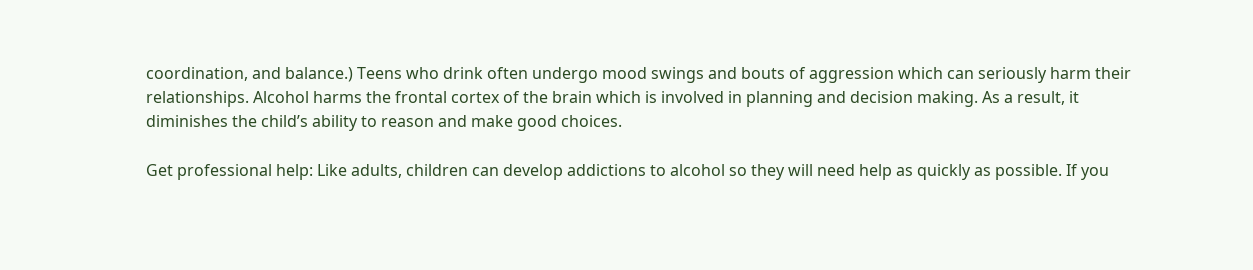coordination, and balance.) Teens who drink often undergo mood swings and bouts of aggression which can seriously harm their relationships. Alcohol harms the frontal cortex of the brain which is involved in planning and decision making. As a result, it diminishes the child’s ability to reason and make good choices.

Get professional help: Like adults, children can develop addictions to alcohol so they will need help as quickly as possible. If you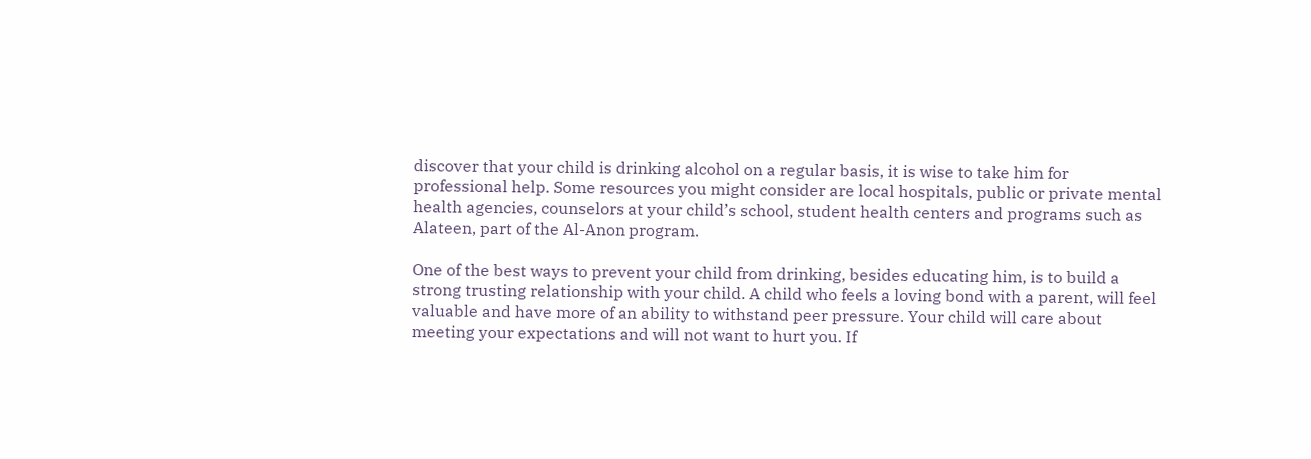discover that your child is drinking alcohol on a regular basis, it is wise to take him for professional help. Some resources you might consider are local hospitals, public or private mental health agencies, counselors at your child’s school, student health centers and programs such as Alateen, part of the Al-Anon program.

One of the best ways to prevent your child from drinking, besides educating him, is to build a strong trusting relationship with your child. A child who feels a loving bond with a parent, will feel valuable and have more of an ability to withstand peer pressure. Your child will care about meeting your expectations and will not want to hurt you. If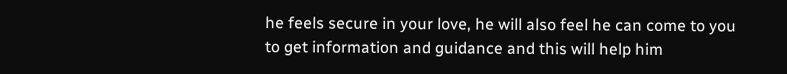he feels secure in your love, he will also feel he can come to you to get information and guidance and this will help him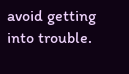avoid getting into trouble.